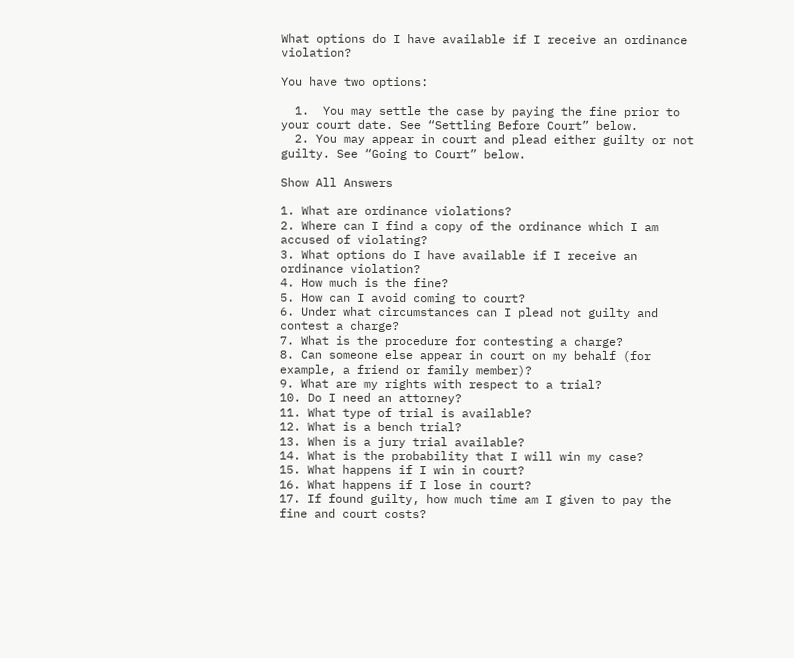What options do I have available if I receive an ordinance violation?

You have two options:

  1.  You may settle the case by paying the fine prior to your court date. See “Settling Before Court” below.
  2. You may appear in court and plead either guilty or not guilty. See “Going to Court” below.

Show All Answers

1. What are ordinance violations?
2. Where can I find a copy of the ordinance which I am accused of violating?
3. What options do I have available if I receive an ordinance violation?
4. How much is the fine?
5. How can I avoid coming to court?
6. Under what circumstances can I plead not guilty and contest a charge?
7. What is the procedure for contesting a charge?
8. Can someone else appear in court on my behalf (for example, a friend or family member)?
9. What are my rights with respect to a trial?
10. Do I need an attorney?
11. What type of trial is available?
12. What is a bench trial?
13. When is a jury trial available?
14. What is the probability that I will win my case?
15. What happens if I win in court?
16. What happens if I lose in court?
17. If found guilty, how much time am I given to pay the fine and court costs?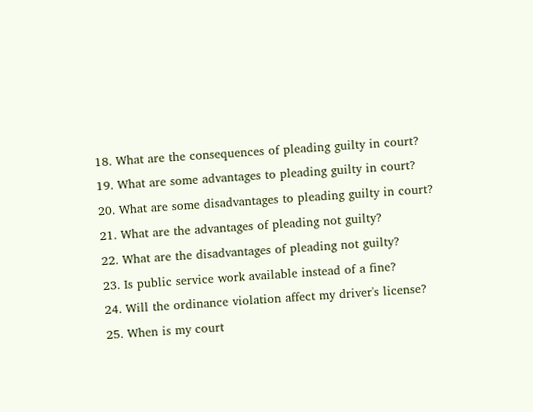18. What are the consequences of pleading guilty in court?
19. What are some advantages to pleading guilty in court?
20. What are some disadvantages to pleading guilty in court?
21. What are the advantages of pleading not guilty?
22. What are the disadvantages of pleading not guilty?
23. Is public service work available instead of a fine?
24. Will the ordinance violation affect my driver's license?
25. When is my court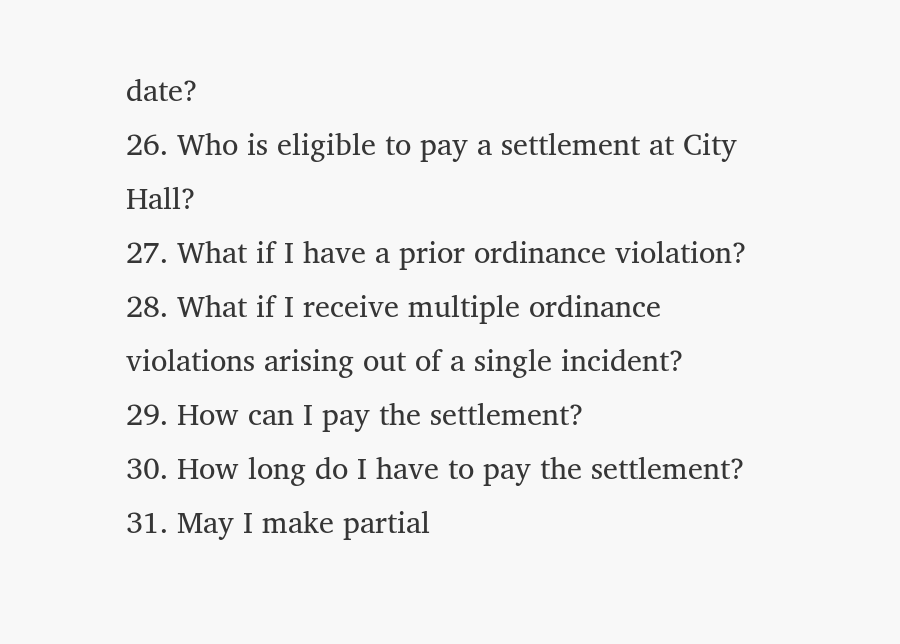date?
26. Who is eligible to pay a settlement at City Hall?
27. What if I have a prior ordinance violation?
28. What if I receive multiple ordinance violations arising out of a single incident?
29. How can I pay the settlement?
30. How long do I have to pay the settlement?
31. May I make partial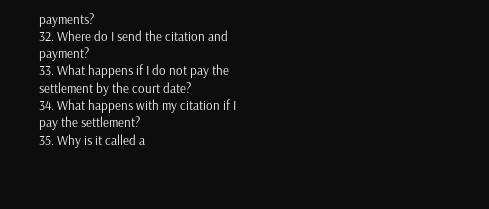payments?
32. Where do I send the citation and payment?
33. What happens if I do not pay the settlement by the court date?
34. What happens with my citation if I pay the settlement?
35. Why is it called a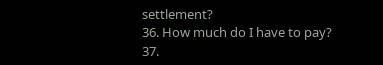settlement?
36. How much do I have to pay?
37.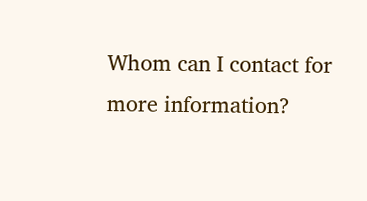Whom can I contact for more information?